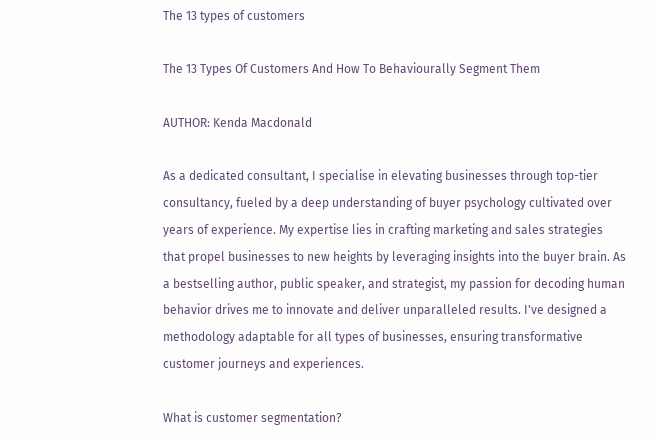The 13 types of customers

The 13 Types Of Customers And How To Behaviourally Segment Them

AUTHOR: Kenda Macdonald

As a dedicated consultant, I specialise in elevating businesses through top-tier consultancy, fueled by a deep understanding of buyer psychology cultivated over years of experience. My expertise lies in crafting marketing and sales strategies that propel businesses to new heights by leveraging insights into the buyer brain. As a bestselling author, public speaker, and strategist, my passion for decoding human behavior drives me to innovate and deliver unparalleled results. I've designed a methodology adaptable for all types of businesses, ensuring transformative customer journeys and experiences.

What is customer segmentation?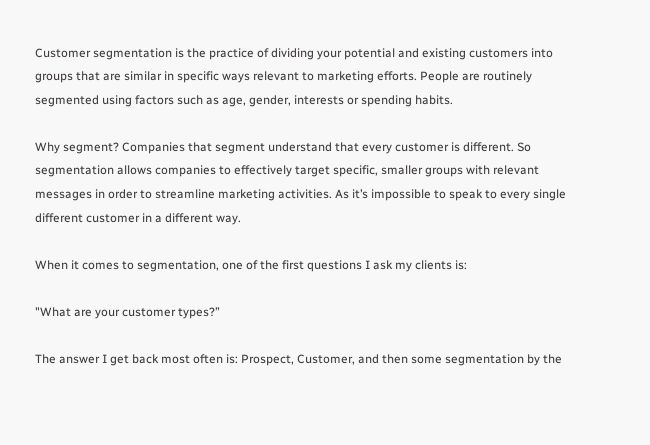Customer segmentation is the practice of dividing your potential and existing customers into groups that are similar in specific ways relevant to marketing efforts. People are routinely segmented using factors such as age, gender, interests or spending habits.

Why segment? Companies that segment understand that every customer is different. So segmentation allows companies to effectively target specific, smaller groups with relevant messages in order to streamline marketing activities. As it’s impossible to speak to every single different customer in a different way.

When it comes to segmentation, one of the first questions I ask my clients is:

"What are your customer types?”

The answer I get back most often is: Prospect, Customer, and then some segmentation by the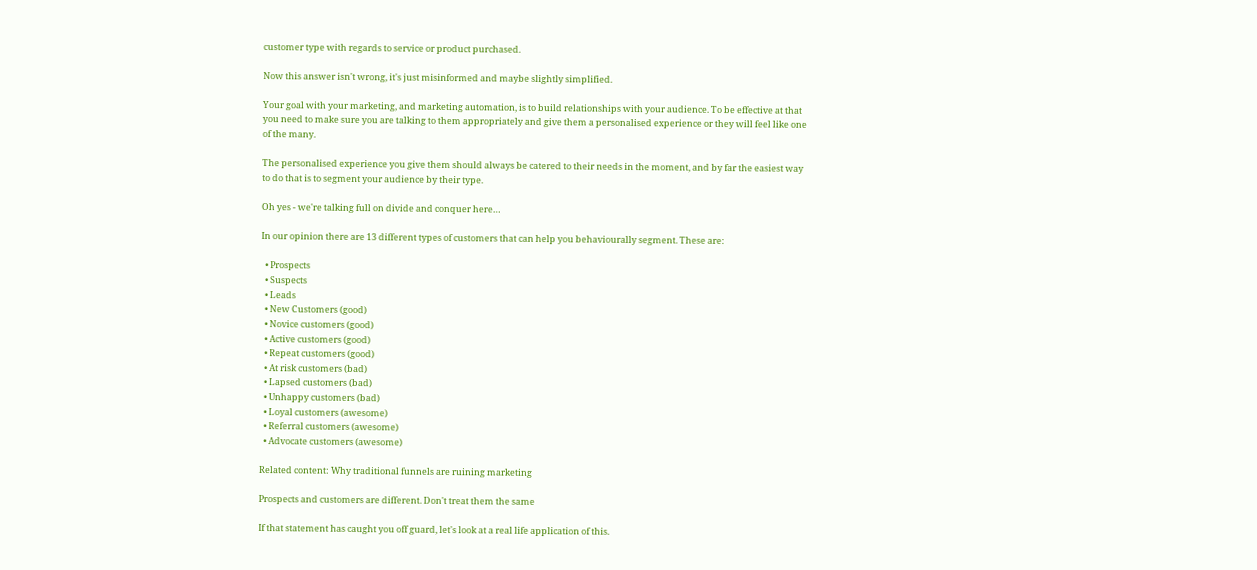customer type with regards to service or product purchased.

Now this answer isn't wrong, it's just misinformed and maybe slightly simplified.

Your goal with your marketing, and marketing automation, is to build relationships with your audience. To be effective at that you need to make sure you are talking to them appropriately and give them a personalised experience or they will feel like one of the many.

The personalised experience you give them should always be catered to their needs in the moment, and by far the easiest way to do that is to segment your audience by their type.

Oh yes - we're talking full on divide and conquer here…

In our opinion there are 13 different types of customers that can help you behaviourally segment. These are:

  • Prospects
  • Suspects
  • Leads
  • New Customers (good)
  • Novice customers (good)
  • Active customers (good)
  • Repeat customers (good)
  • At risk customers (bad)
  • Lapsed customers (bad)
  • Unhappy customers (bad)
  • Loyal customers (awesome)
  • Referral customers (awesome)
  • Advocate customers (awesome)

Related content: Why traditional funnels are ruining marketing

Prospects and customers are different. Don't treat them the same

If that statement has caught you off guard, let's look at a real life application of this.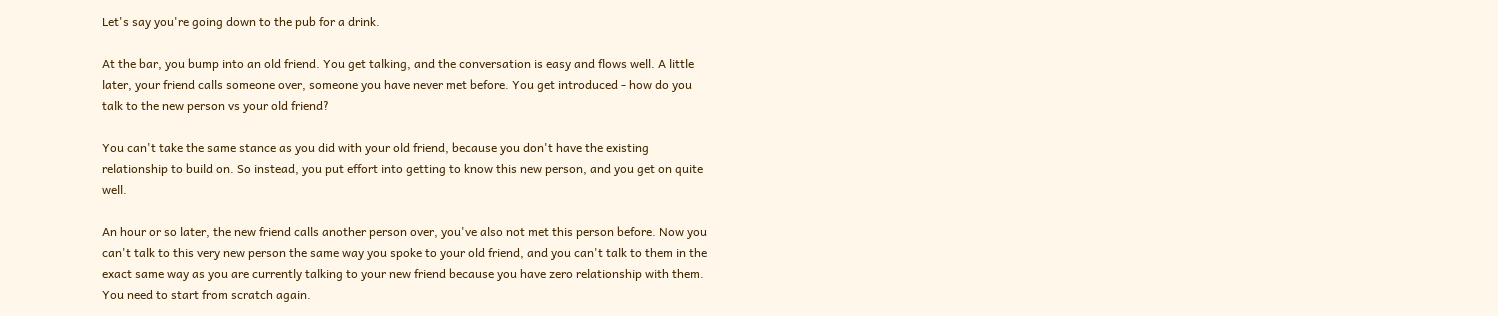Let's say you're going down to the pub for a drink.

At the bar, you bump into an old friend. You get talking, and the conversation is easy and flows well. A little later, your friend calls someone over, someone you have never met before. You get introduced - how do you talk to the new person vs your old friend?

You can't take the same stance as you did with your old friend, because you don't have the existing relationship to build on. So instead, you put effort into getting to know this new person, and you get on quite well.

An hour or so later, the new friend calls another person over, you've also not met this person before. Now you can't talk to this very new person the same way you spoke to your old friend, and you can't talk to them in the exact same way as you are currently talking to your new friend because you have zero relationship with them. You need to start from scratch again.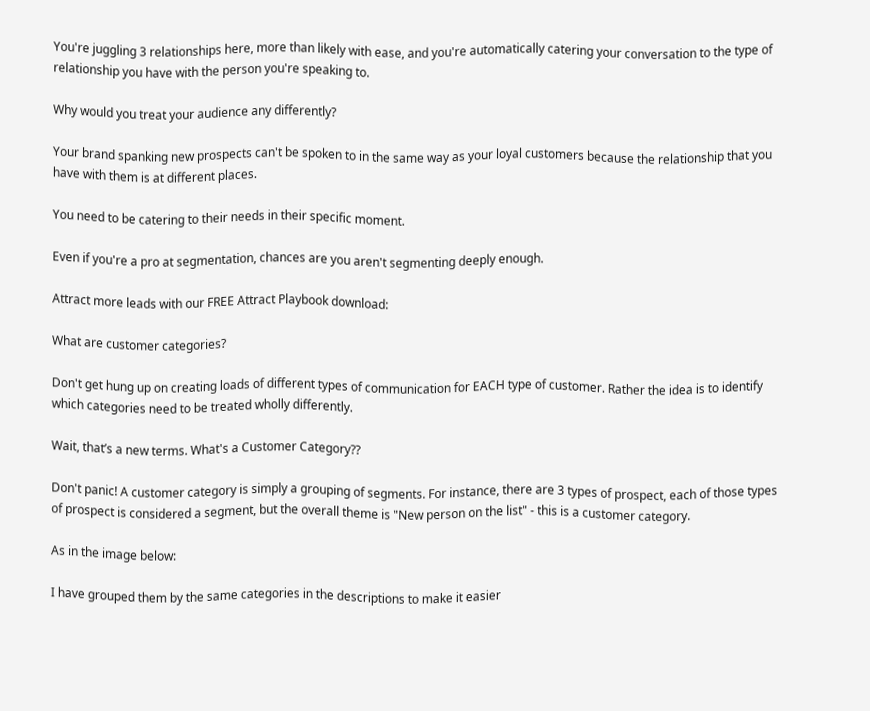You're juggling 3 relationships here, more than likely with ease, and you're automatically catering your conversation to the type of relationship you have with the person you're speaking to.

Why would you treat your audience any differently?

Your brand spanking new prospects can't be spoken to in the same way as your loyal customers because the relationship that you have with them is at different places.

You need to be catering to their needs in their specific moment.

Even if you're a pro at segmentation, chances are you aren't segmenting deeply enough.

Attract more leads with our FREE Attract Playbook download:

What are customer categories?

Don't get hung up on creating loads of different types of communication for EACH type of customer. Rather the idea is to identify which categories need to be treated wholly differently.

Wait, that’s a new terms. What's a Customer Category??

Don't panic! A customer category is simply a grouping of segments. For instance, there are 3 types of prospect, each of those types of prospect is considered a segment, but the overall theme is "New person on the list" - this is a customer category.

As in the image below:

I have grouped them by the same categories in the descriptions to make it easier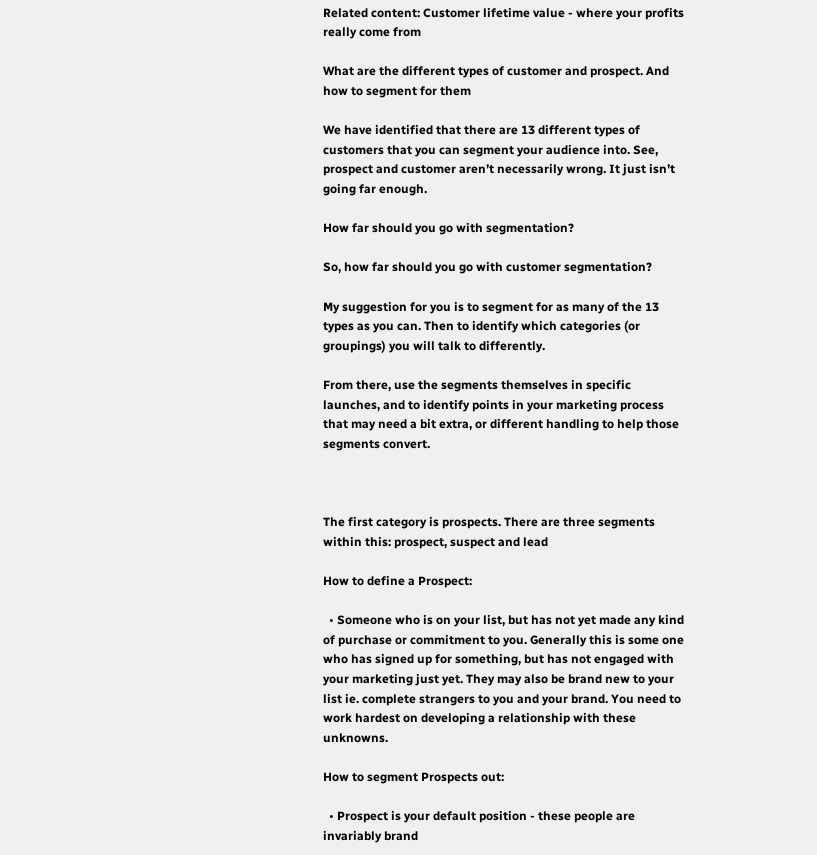Related content: Customer lifetime value - where your profits really come from

What are the different types of customer and prospect. And how to segment for them

We have identified that there are 13 different types of customers that you can segment your audience into. See, prospect and customer aren’t necessarily wrong. It just isn’t going far enough.

How far should you go with segmentation?

So, how far should you go with customer segmentation?

My suggestion for you is to segment for as many of the 13 types as you can. Then to identify which categories (or groupings) you will talk to differently.

From there, use the segments themselves in specific launches, and to identify points in your marketing process that may need a bit extra, or different handling to help those segments convert.



The first category is prospects. There are three segments within this: prospect, suspect and lead

How to define a Prospect:

  • Someone who is on your list, but has not yet made any kind of purchase or commitment to you. Generally this is some one who has signed up for something, but has not engaged with your marketing just yet. They may also be brand new to your list ie. complete strangers to you and your brand. You need to work hardest on developing a relationship with these unknowns.

How to segment Prospects out:

  • Prospect is your default position - these people are invariably brand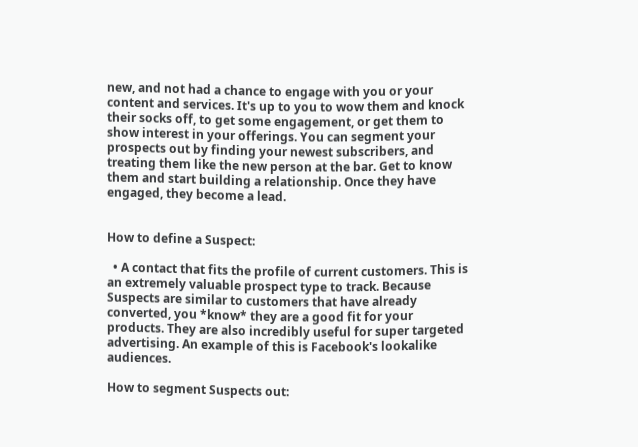new, and not had a chance to engage with you or your content and services. It's up to you to wow them and knock their socks off, to get some engagement, or get them to show interest in your offerings. You can segment your prospects out by finding your newest subscribers, and treating them like the new person at the bar. Get to know them and start building a relationship. Once they have engaged, they become a lead.


How to define a Suspect:

  • A contact that fits the profile of current customers. This is an extremely valuable prospect type to track. Because Suspects are similar to customers that have already converted, you *know* they are a good fit for your products. They are also incredibly useful for super targeted advertising. An example of this is Facebook's lookalike audiences.

How to segment Suspects out: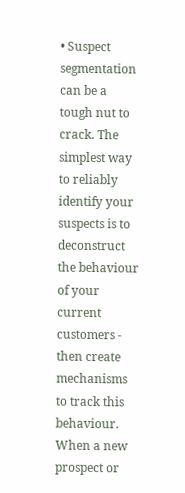• Suspect segmentation can be a tough nut to crack. The simplest way to reliably identify your suspects is to deconstruct the behaviour of your current customers - then create mechanisms to track this behaviour. When a new prospect or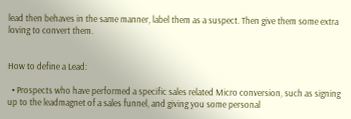lead then behaves in the same manner, label them as a suspect. Then give them some extra loving to convert them.


How to define a Lead:

  • Prospects who have performed a specific sales related Micro conversion, such as signing up to the leadmagnet of a sales funnel, and giving you some personal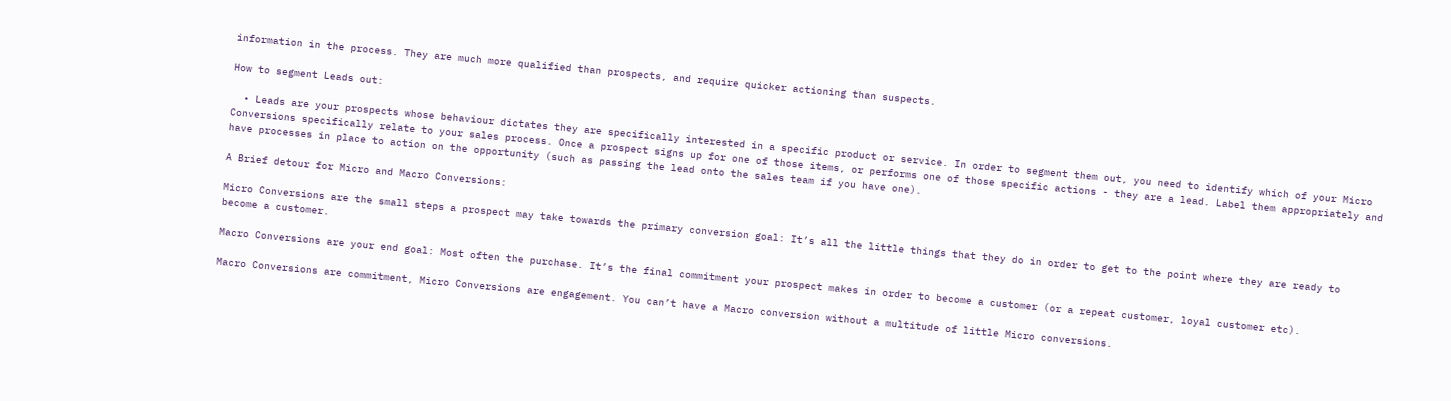information in the process. They are much more qualified than prospects, and require quicker actioning than suspects.

How to segment Leads out:

  • Leads are your prospects whose behaviour dictates they are specifically interested in a specific product or service. In order to segment them out, you need to identify which of your Micro Conversions specifically relate to your sales process. Once a prospect signs up for one of those items, or performs one of those specific actions - they are a lead. Label them appropriately and have processes in place to action on the opportunity (such as passing the lead onto the sales team if you have one).

A Brief detour for Micro and Macro Conversions:

Micro Conversions are the small steps a prospect may take towards the primary conversion goal: It’s all the little things that they do in order to get to the point where they are ready to become a customer.

Macro Conversions are your end goal: Most often the purchase. It’s the final commitment your prospect makes in order to become a customer (or a repeat customer, loyal customer etc).

Macro Conversions are commitment, Micro Conversions are engagement. You can’t have a Macro conversion without a multitude of little Micro conversions.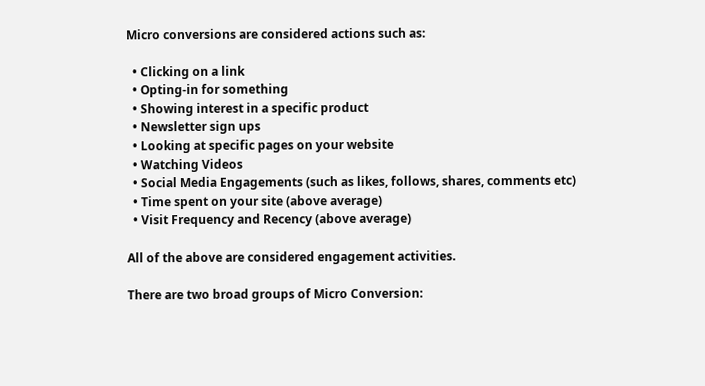Micro conversions are considered actions such as:

  • Clicking on a link
  • Opting-in for something
  • Showing interest in a specific product
  • Newsletter sign ups
  • Looking at specific pages on your website
  • Watching Videos
  • Social Media Engagements (such as likes, follows, shares, comments etc)
  • Time spent on your site (above average)
  • Visit Frequency and Recency (above average)

All of the above are considered engagement activities.

There are two broad groups of Micro Conversion: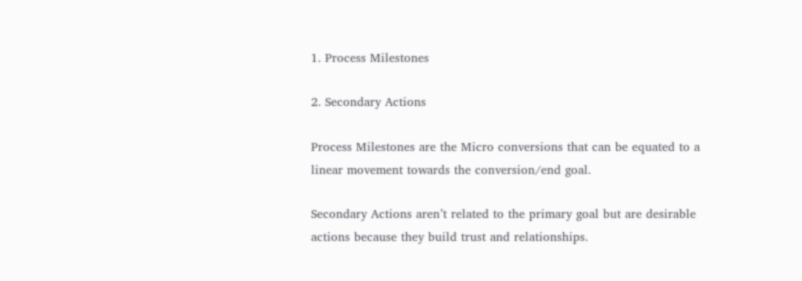1. Process Milestones

2. Secondary Actions

Process Milestones are the Micro conversions that can be equated to a linear movement towards the conversion/end goal.

Secondary Actions aren’t related to the primary goal but are desirable actions because they build trust and relationships.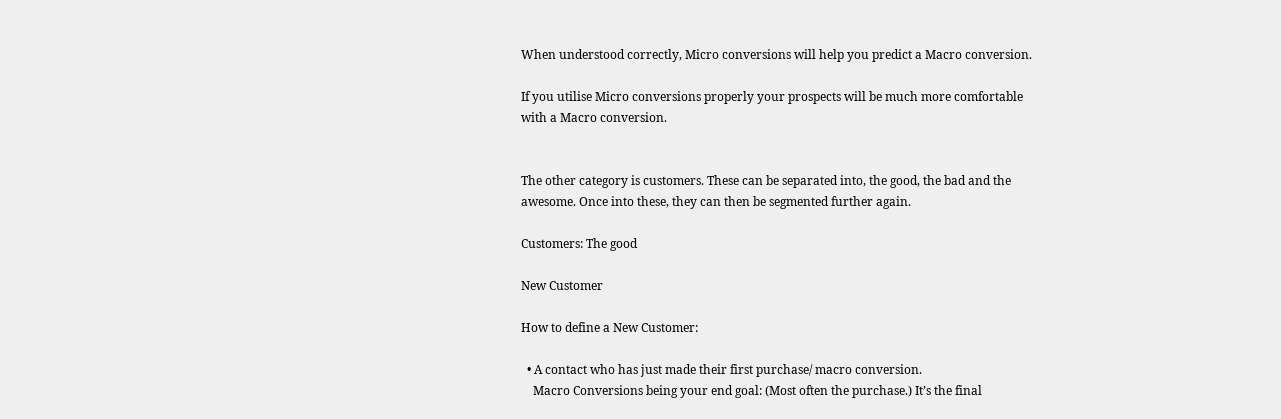When understood correctly, Micro conversions will help you predict a Macro conversion.

If you utilise Micro conversions properly your prospects will be much more comfortable with a Macro conversion.


The other category is customers. These can be separated into, the good, the bad and the awesome. Once into these, they can then be segmented further again.

Customers: The good

New Customer

How to define a New Customer:

  • A contact who has just made their first purchase/ macro conversion.
    Macro Conversions being your end goal: (Most often the purchase.) It’s the final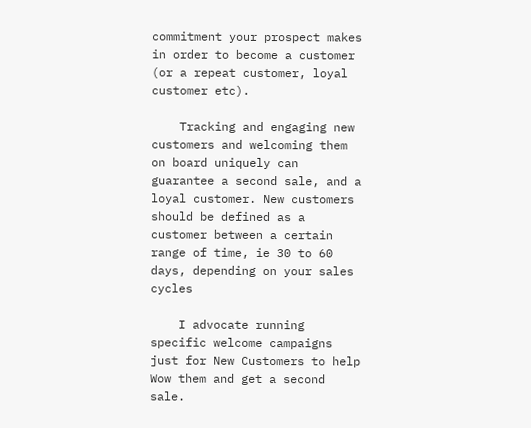commitment your prospect makes in order to become a customer (or a repeat customer, loyal customer etc).

    Tracking and engaging new customers and welcoming them on board uniquely can guarantee a second sale, and a loyal customer. New customers should be defined as a customer between a certain range of time, ie 30 to 60 days, depending on your sales cycles

    I advocate running specific welcome campaigns just for New Customers to help Wow them and get a second sale.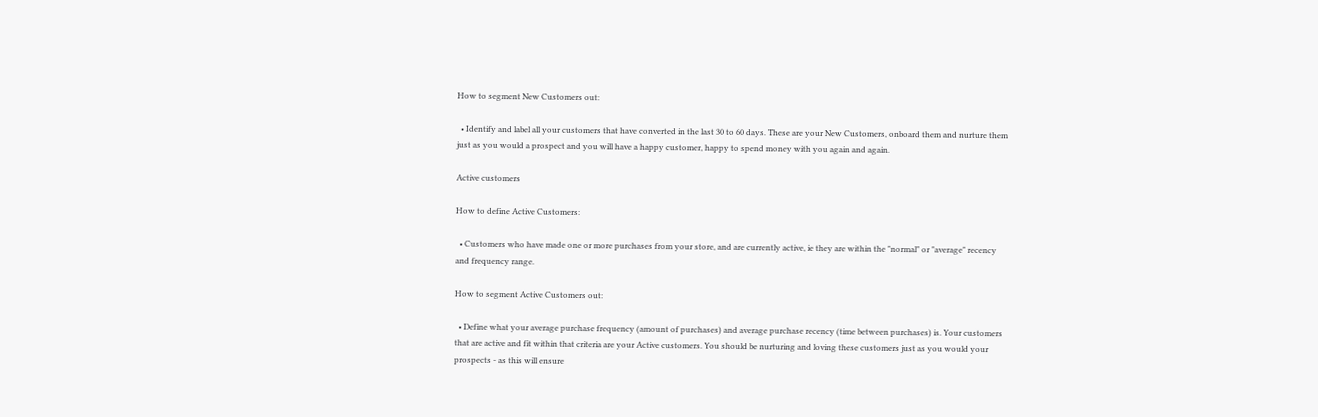How to segment New Customers out:

  • Identify and label all your customers that have converted in the last 30 to 60 days. These are your New Customers, onboard them and nurture them just as you would a prospect and you will have a happy customer, happy to spend money with you again and again.

Active customers

How to define Active Customers:

  • Customers who have made one or more purchases from your store, and are currently active, ie they are within the "normal" or "average" recency and frequency range.

How to segment Active Customers out:

  • Define what your average purchase frequency (amount of purchases) and average purchase recency (time between purchases) is. Your customers that are active and fit within that criteria are your Active customers. You should be nurturing and loving these customers just as you would your prospects - as this will ensure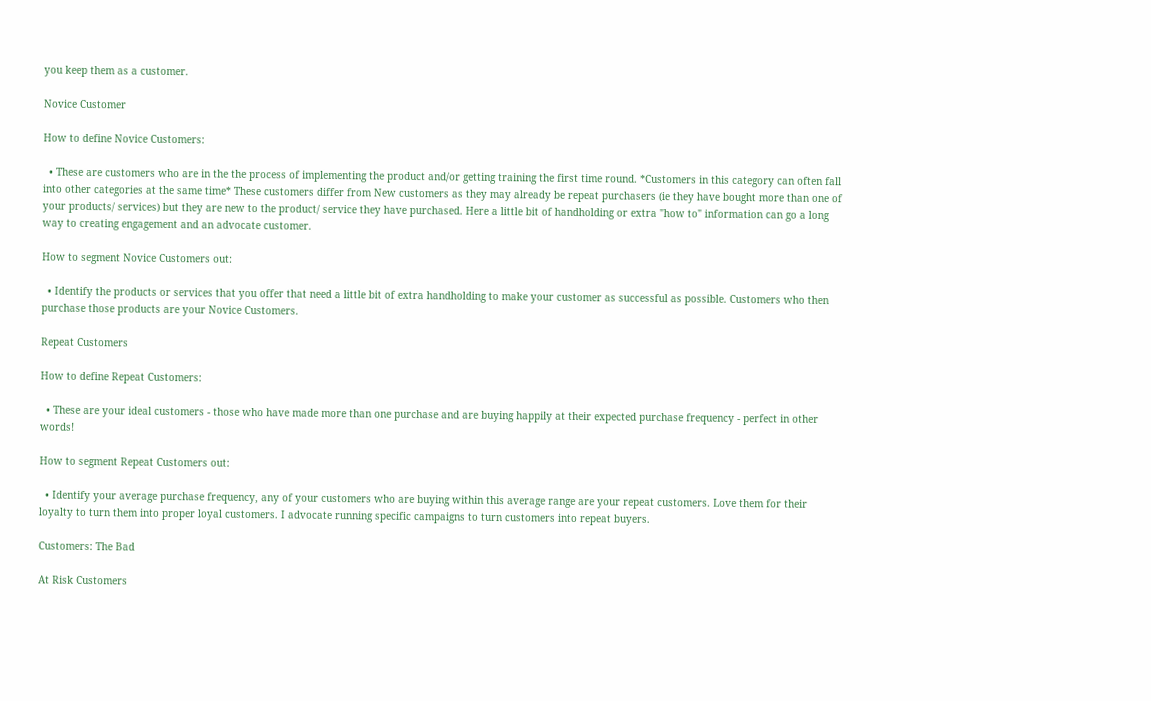you keep them as a customer.

Novice Customer

How to define Novice Customers:

  • These are customers who are in the the process of implementing the product and/or getting training the first time round. *Customers in this category can often fall into other categories at the same time* These customers differ from New customers as they may already be repeat purchasers (ie they have bought more than one of your products/ services) but they are new to the product/ service they have purchased. Here a little bit of handholding or extra "how to" information can go a long way to creating engagement and an advocate customer.

How to segment Novice Customers out:

  • Identify the products or services that you offer that need a little bit of extra handholding to make your customer as successful as possible. Customers who then purchase those products are your Novice Customers.

Repeat Customers

How to define Repeat Customers:

  • These are your ideal customers - those who have made more than one purchase and are buying happily at their expected purchase frequency - perfect in other words!

How to segment Repeat Customers out:

  • Identify your average purchase frequency, any of your customers who are buying within this average range are your repeat customers. Love them for their loyalty to turn them into proper loyal customers. I advocate running specific campaigns to turn customers into repeat buyers.

Customers: The Bad

At Risk Customers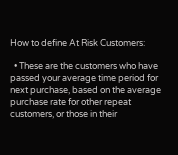How to define At Risk Customers:

  • These are the customers who have passed your average time period for next purchase, based on the average purchase rate for other repeat customers, or those in their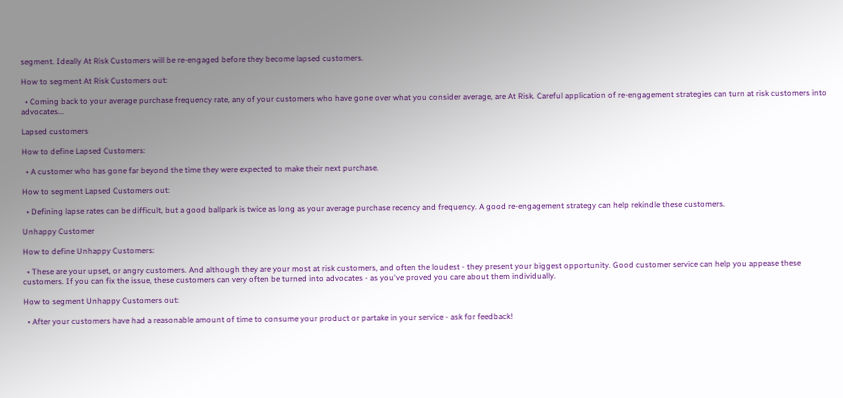segment. Ideally At Risk Customers will be re-engaged before they become lapsed customers.

How to segment At Risk Customers out:

  • Coming back to your average purchase frequency rate, any of your customers who have gone over what you consider average, are At Risk. Careful application of re-engagement strategies can turn at risk customers into advocates...

Lapsed customers

How to define Lapsed Customers:

  • A customer who has gone far beyond the time they were expected to make their next purchase.

How to segment Lapsed Customers out:

  • Defining lapse rates can be difficult, but a good ballpark is twice as long as your average purchase recency and frequency. A good re-engagement strategy can help rekindle these customers.

Unhappy Customer

How to define Unhappy Customers:

  • These are your upset, or angry customers. And although they are your most at risk customers, and often the loudest - they present your biggest opportunity. Good customer service can help you appease these customers. If you can fix the issue, these customers can very often be turned into advocates - as you've proved you care about them individually.

How to segment Unhappy Customers out:

  • After your customers have had a reasonable amount of time to consume your product or partake in your service - ask for feedback!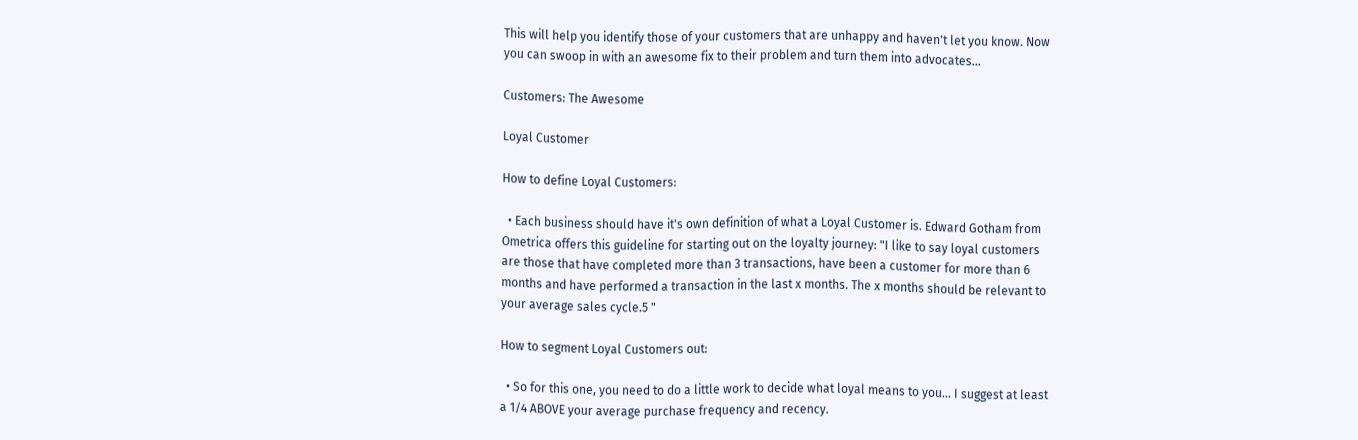This will help you identify those of your customers that are unhappy and haven't let you know. Now you can swoop in with an awesome fix to their problem and turn them into advocates...

Customers: The Awesome

Loyal Customer

How to define Loyal Customers:

  • Each business should have it's own definition of what a Loyal Customer is. Edward Gotham from Ometrica offers this guideline for starting out on the loyalty journey: "I like to say loyal customers are those that have completed more than 3 transactions, have been a customer for more than 6 months and have performed a transaction in the last x months. The x months should be relevant to your average sales cycle.5 "

How to segment Loyal Customers out:

  • So for this one, you need to do a little work to decide what loyal means to you... I suggest at least a 1/4 ABOVE your average purchase frequency and recency.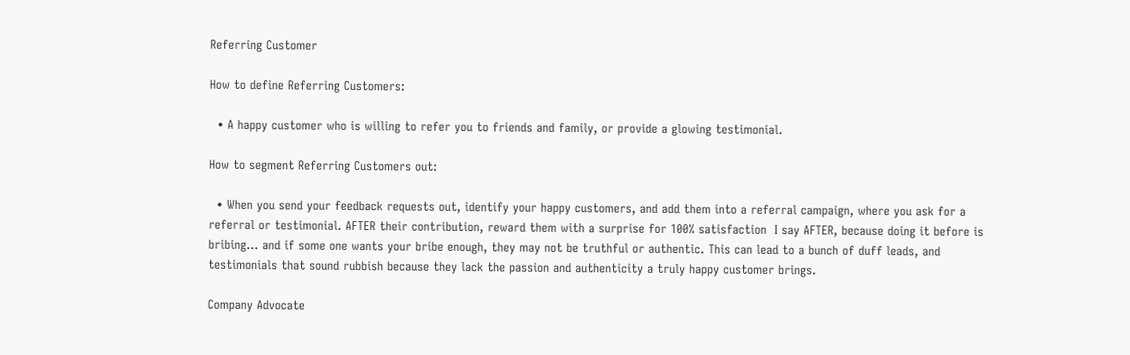Referring Customer

How to define Referring Customers:

  • A happy customer who is willing to refer you to friends and family, or provide a glowing testimonial.

How to segment Referring Customers out:

  • When you send your feedback requests out, identify your happy customers, and add them into a referral campaign, where you ask for a referral or testimonial. AFTER their contribution, reward them with a surprise for 100% satisfaction  I say AFTER, because doing it before is bribing... and if some one wants your bribe enough, they may not be truthful or authentic. This can lead to a bunch of duff leads, and testimonials that sound rubbish because they lack the passion and authenticity a truly happy customer brings.

Company Advocate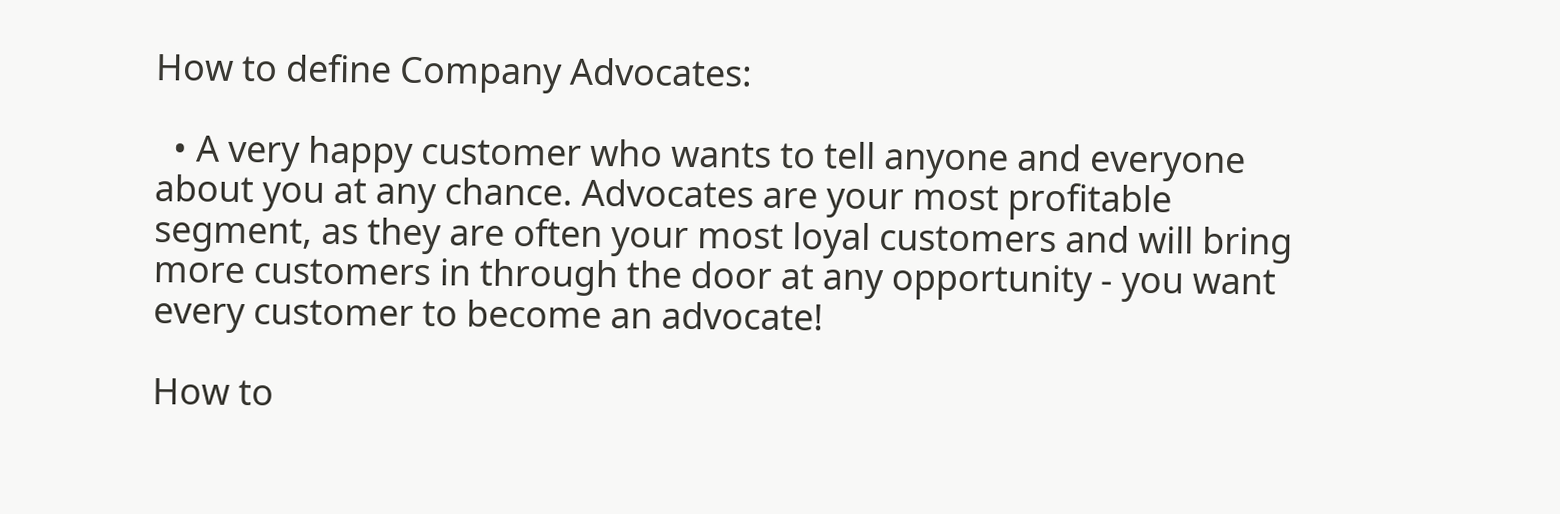How to define Company Advocates:

  • A very happy customer who wants to tell anyone and everyone about you at any chance. Advocates are your most profitable segment, as they are often your most loyal customers and will bring more customers in through the door at any opportunity - you want every customer to become an advocate!

How to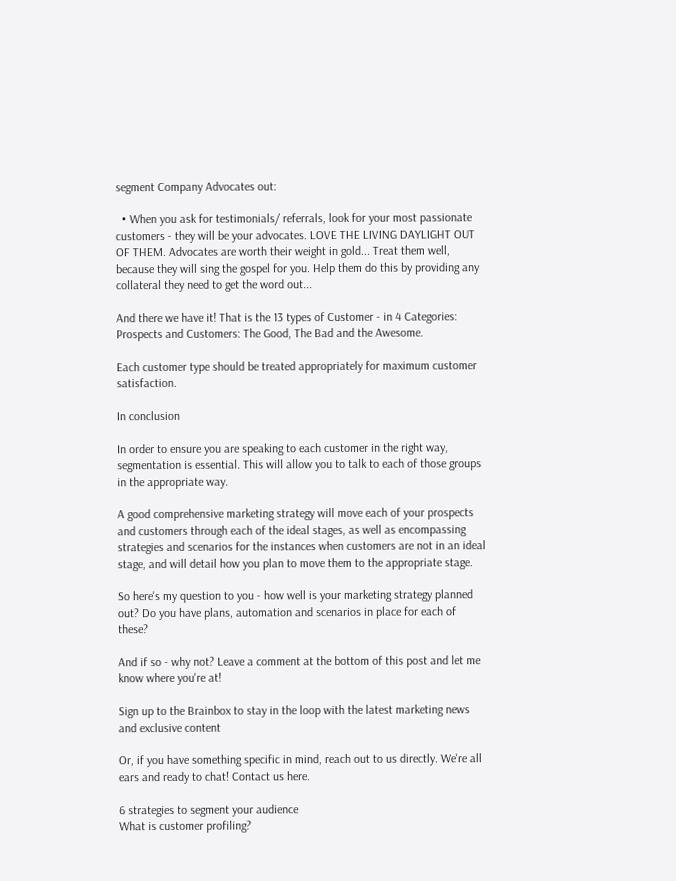segment Company Advocates out:

  • When you ask for testimonials/ referrals, look for your most passionate customers - they will be your advocates. LOVE THE LIVING DAYLIGHT OUT OF THEM. Advocates are worth their weight in gold... Treat them well, because they will sing the gospel for you. Help them do this by providing any collateral they need to get the word out...

And there we have it! That is the 13 types of Customer - in 4 Categories: Prospects and Customers: The Good, The Bad and the Awesome.

Each customer type should be treated appropriately for maximum customer satisfaction.

In conclusion

In order to ensure you are speaking to each customer in the right way, segmentation is essential. This will allow you to talk to each of those groups in the appropriate way.

A good comprehensive marketing strategy will move each of your prospects and customers through each of the ideal stages, as well as encompassing strategies and scenarios for the instances when customers are not in an ideal stage, and will detail how you plan to move them to the appropriate stage.

So here's my question to you - how well is your marketing strategy planned out? Do you have plans, automation and scenarios in place for each of these?

And if so - why not? Leave a comment at the bottom of this post and let me know where you're at!

Sign up to the Brainbox to stay in the loop with the latest marketing news and exclusive content

Or, if you have something specific in mind, reach out to us directly. We're all ears and ready to chat! Contact us here.

6 strategies to segment your audience
What is customer profiling?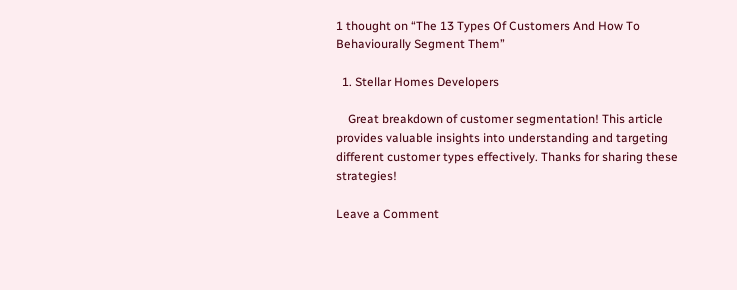1 thought on “The 13 Types Of Customers And How To Behaviourally Segment Them”

  1. Stellar Homes Developers

    Great breakdown of customer segmentation! This article provides valuable insights into understanding and targeting different customer types effectively. Thanks for sharing these strategies!

Leave a Comment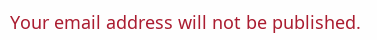Your email address will not be published.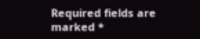Required fields are marked *